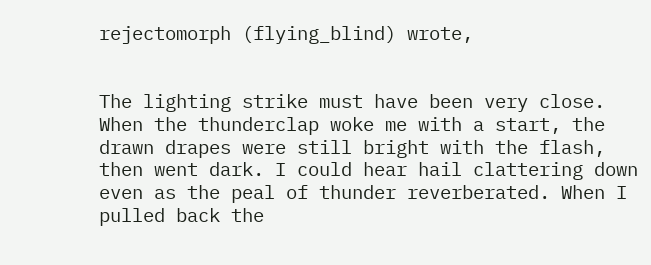rejectomorph (flying_blind) wrote,


The lighting strike must have been very close. When the thunderclap woke me with a start, the drawn drapes were still bright with the flash, then went dark. I could hear hail clattering down even as the peal of thunder reverberated. When I pulled back the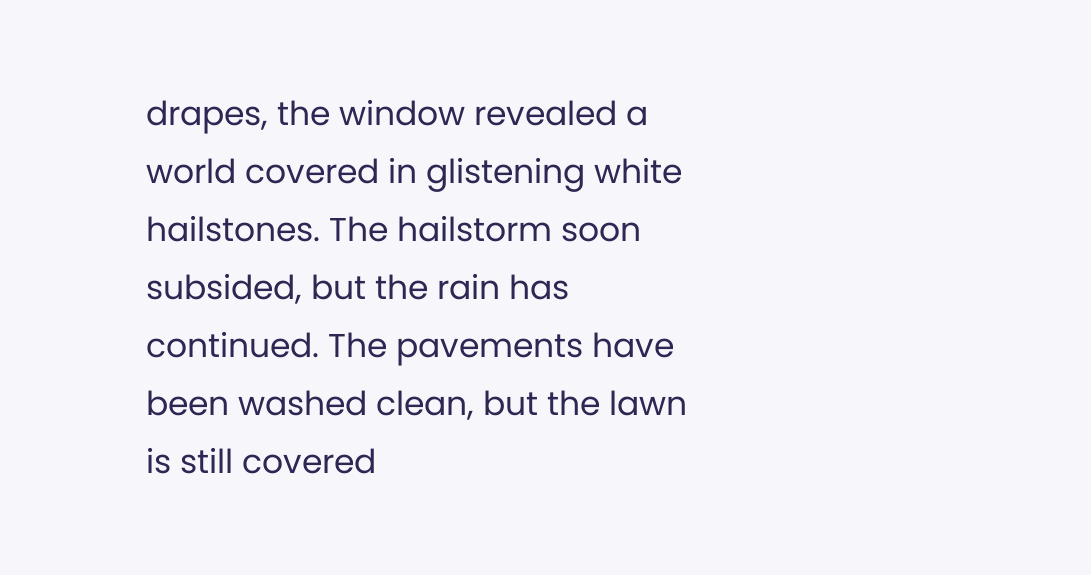drapes, the window revealed a world covered in glistening white hailstones. The hailstorm soon subsided, but the rain has continued. The pavements have been washed clean, but the lawn is still covered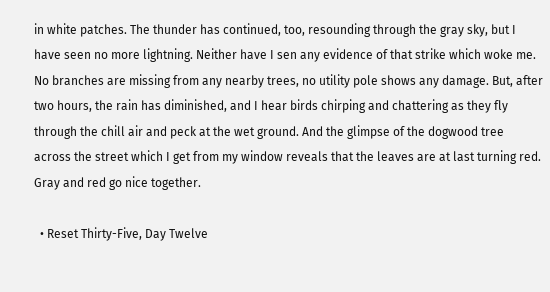in white patches. The thunder has continued, too, resounding through the gray sky, but I have seen no more lightning. Neither have I sen any evidence of that strike which woke me. No branches are missing from any nearby trees, no utility pole shows any damage. But, after two hours, the rain has diminished, and I hear birds chirping and chattering as they fly through the chill air and peck at the wet ground. And the glimpse of the dogwood tree across the street which I get from my window reveals that the leaves are at last turning red. Gray and red go nice together.

  • Reset Thirty-Five, Day Twelve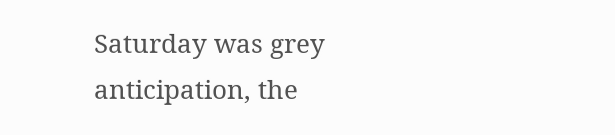Saturday was grey anticipation, the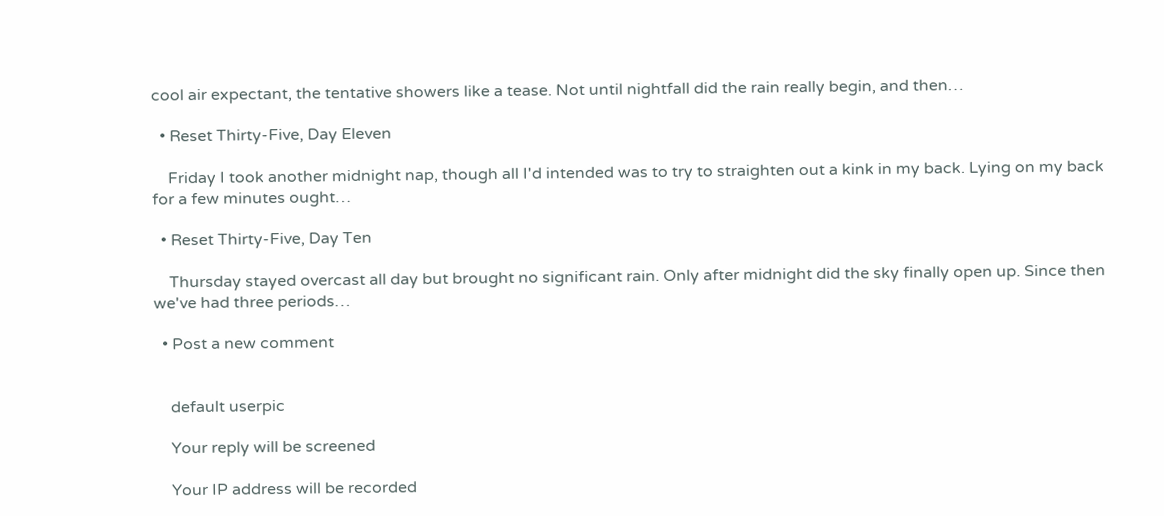cool air expectant, the tentative showers like a tease. Not until nightfall did the rain really begin, and then…

  • Reset Thirty-Five, Day Eleven

    Friday I took another midnight nap, though all I'd intended was to try to straighten out a kink in my back. Lying on my back for a few minutes ought…

  • Reset Thirty-Five, Day Ten

    Thursday stayed overcast all day but brought no significant rain. Only after midnight did the sky finally open up. Since then we've had three periods…

  • Post a new comment


    default userpic

    Your reply will be screened

    Your IP address will be recorded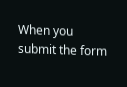When you submit the form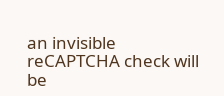an invisible reCAPTCHA check will be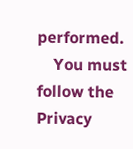performed.
    You must follow the Privacy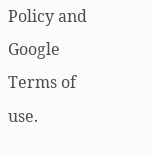Policy and Google Terms of use.